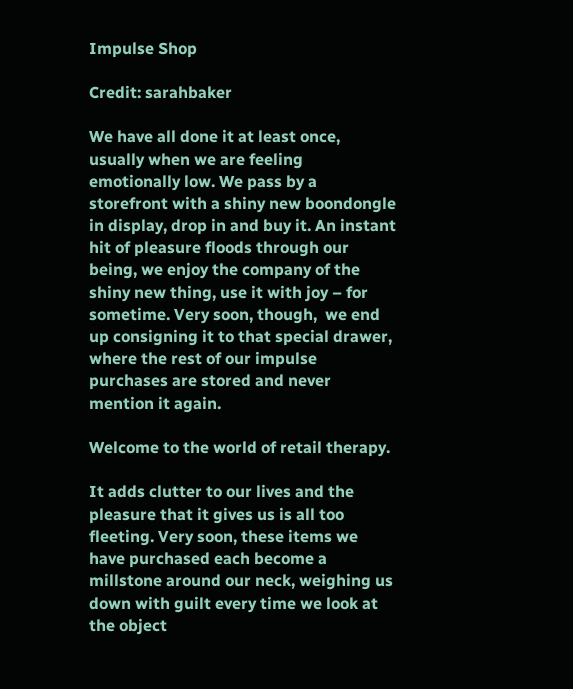Impulse Shop

Credit: sarahbaker

We have all done it at least once, usually when we are feeling emotionally low. We pass by a storefront with a shiny new boondongle in display, drop in and buy it. An instant hit of pleasure floods through our being, we enjoy the company of the shiny new thing, use it with joy – for sometime. Very soon, though,  we end up consigning it to that special drawer, where the rest of our impulse purchases are stored and never mention it again.

Welcome to the world of retail therapy.

It adds clutter to our lives and the pleasure that it gives us is all too fleeting. Very soon, these items we have purchased each become a millstone around our neck, weighing us down with guilt every time we look at the object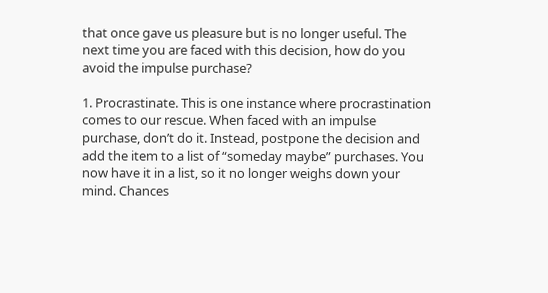that once gave us pleasure but is no longer useful. The next time you are faced with this decision, how do you avoid the impulse purchase?

1. Procrastinate. This is one instance where procrastination comes to our rescue. When faced with an impulse purchase, don’t do it. Instead, postpone the decision and add the item to a list of “someday maybe” purchases. You now have it in a list, so it no longer weighs down your mind. Chances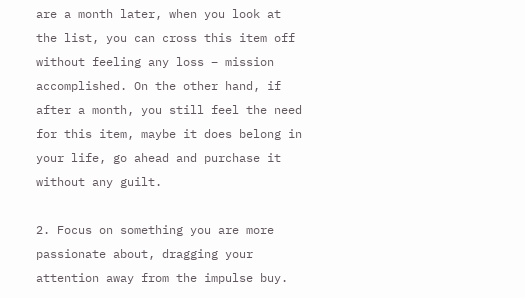are a month later, when you look at the list, you can cross this item off without feeling any loss – mission accomplished. On the other hand, if after a month, you still feel the need for this item, maybe it does belong in your life, go ahead and purchase it without any guilt.

2. Focus on something you are more passionate about, dragging your attention away from the impulse buy.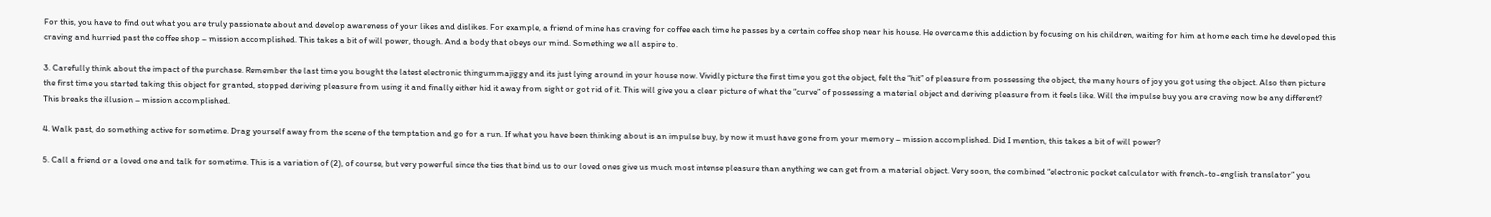For this, you have to find out what you are truly passionate about and develop awareness of your likes and dislikes. For example, a friend of mine has craving for coffee each time he passes by a certain coffee shop near his house. He overcame this addiction by focusing on his children, waiting for him at home each time he developed this craving and hurried past the coffee shop – mission accomplished. This takes a bit of will power, though. And a body that obeys our mind. Something we all aspire to.

3. Carefully think about the impact of the purchase. Remember the last time you bought the latest electronic thingummajiggy and its just lying around in your house now. Vividly picture the first time you got the object, felt the “hit” of pleasure from possessing the object, the many hours of joy you got using the object. Also then picture the first time you started taking this object for granted, stopped deriving pleasure from using it and finally either hid it away from sight or got rid of it. This will give you a clear picture of what the “curve” of possessing a material object and deriving pleasure from it feels like. Will the impulse buy you are craving now be any different? This breaks the illusion – mission accomplished.

4. Walk past, do something active for sometime. Drag yourself away from the scene of the temptation and go for a run. If what you have been thinking about is an impulse buy, by now it must have gone from your memory – mission accomplished. Did I mention, this takes a bit of will power?

5. Call a friend or a loved one and talk for sometime. This is a variation of (2), of course, but very powerful since the ties that bind us to our loved ones give us much most intense pleasure than anything we can get from a material object. Very soon, the combined “electronic pocket calculator with french-to-english translator” you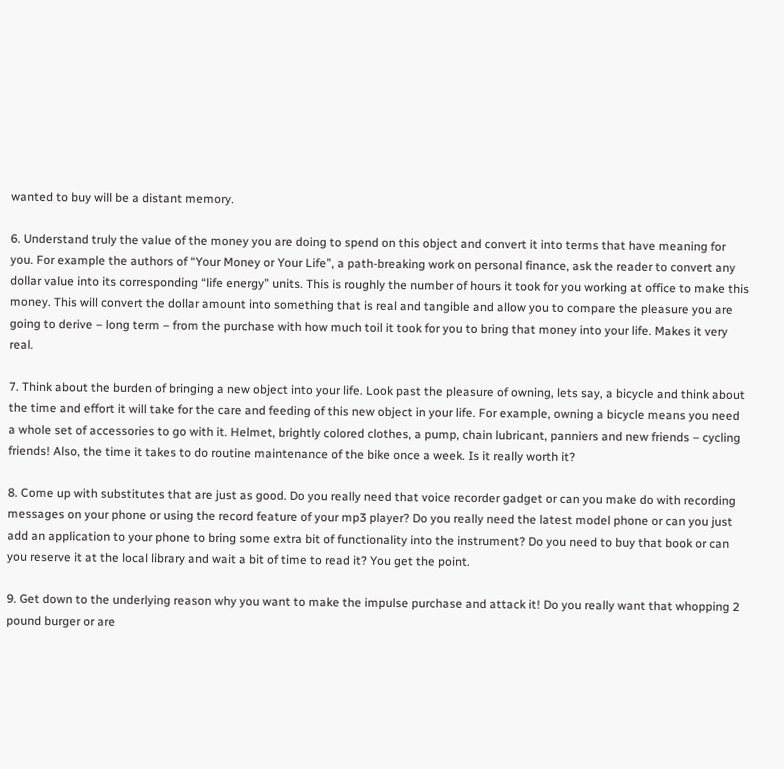wanted to buy will be a distant memory.

6. Understand truly the value of the money you are doing to spend on this object and convert it into terms that have meaning for you. For example the authors of “Your Money or Your Life”, a path-breaking work on personal finance, ask the reader to convert any dollar value into its corresponding “life energy” units. This is roughly the number of hours it took for you working at office to make this money. This will convert the dollar amount into something that is real and tangible and allow you to compare the pleasure you are going to derive – long term – from the purchase with how much toil it took for you to bring that money into your life. Makes it very real.

7. Think about the burden of bringing a new object into your life. Look past the pleasure of owning, lets say, a bicycle and think about the time and effort it will take for the care and feeding of this new object in your life. For example, owning a bicycle means you need a whole set of accessories to go with it. Helmet, brightly colored clothes, a pump, chain lubricant, panniers and new friends – cycling friends! Also, the time it takes to do routine maintenance of the bike once a week. Is it really worth it?

8. Come up with substitutes that are just as good. Do you really need that voice recorder gadget or can you make do with recording messages on your phone or using the record feature of your mp3 player? Do you really need the latest model phone or can you just add an application to your phone to bring some extra bit of functionality into the instrument? Do you need to buy that book or can you reserve it at the local library and wait a bit of time to read it? You get the point.

9. Get down to the underlying reason why you want to make the impulse purchase and attack it! Do you really want that whopping 2 pound burger or are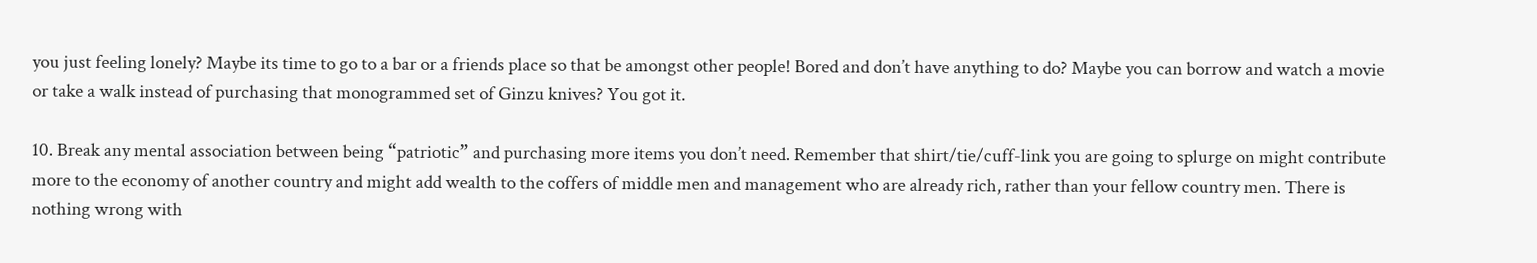you just feeling lonely? Maybe its time to go to a bar or a friends place so that be amongst other people! Bored and don’t have anything to do? Maybe you can borrow and watch a movie or take a walk instead of purchasing that monogrammed set of Ginzu knives? You got it.

10. Break any mental association between being “patriotic” and purchasing more items you don’t need. Remember that shirt/tie/cuff-link you are going to splurge on might contribute more to the economy of another country and might add wealth to the coffers of middle men and management who are already rich, rather than your fellow country men. There is nothing wrong with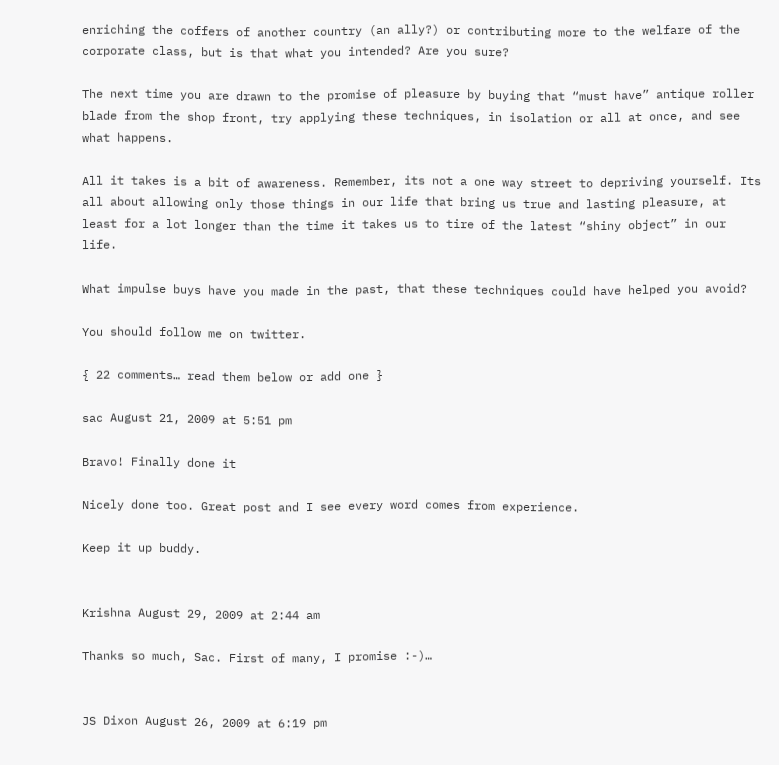enriching the coffers of another country (an ally?) or contributing more to the welfare of the corporate class, but is that what you intended? Are you sure?

The next time you are drawn to the promise of pleasure by buying that “must have” antique roller blade from the shop front, try applying these techniques, in isolation or all at once, and see what happens.

All it takes is a bit of awareness. Remember, its not a one way street to depriving yourself. Its all about allowing only those things in our life that bring us true and lasting pleasure, at least for a lot longer than the time it takes us to tire of the latest “shiny object” in our life.

What impulse buys have you made in the past, that these techniques could have helped you avoid?

You should follow me on twitter.

{ 22 comments… read them below or add one }

sac August 21, 2009 at 5:51 pm

Bravo! Finally done it

Nicely done too. Great post and I see every word comes from experience.

Keep it up buddy.


Krishna August 29, 2009 at 2:44 am

Thanks so much, Sac. First of many, I promise :-)…


JS Dixon August 26, 2009 at 6:19 pm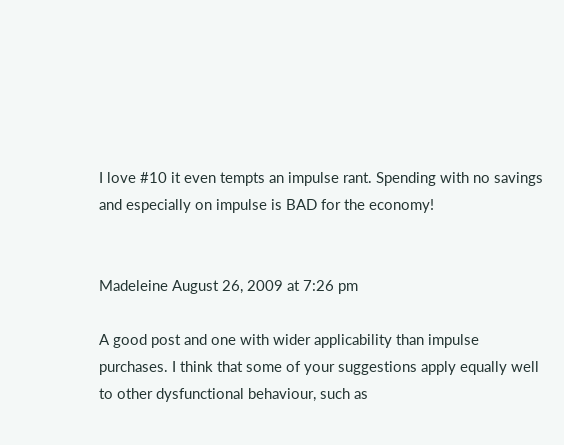I love #10 it even tempts an impulse rant. Spending with no savings and especially on impulse is BAD for the economy!


Madeleine August 26, 2009 at 7:26 pm

A good post and one with wider applicability than impulse purchases. I think that some of your suggestions apply equally well to other dysfunctional behaviour, such as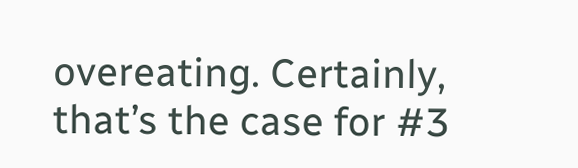overeating. Certainly, that’s the case for #3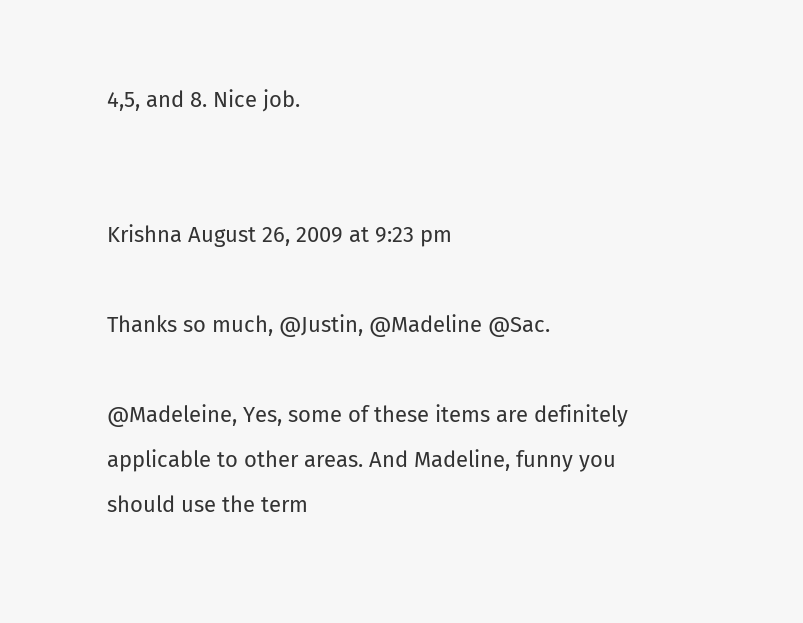4,5, and 8. Nice job.


Krishna August 26, 2009 at 9:23 pm

Thanks so much, @Justin, @Madeline @Sac.

@Madeleine, Yes, some of these items are definitely applicable to other areas. And Madeline, funny you should use the term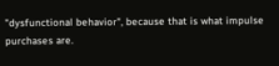"dysfunctional behavior", because that is what impulse purchases are.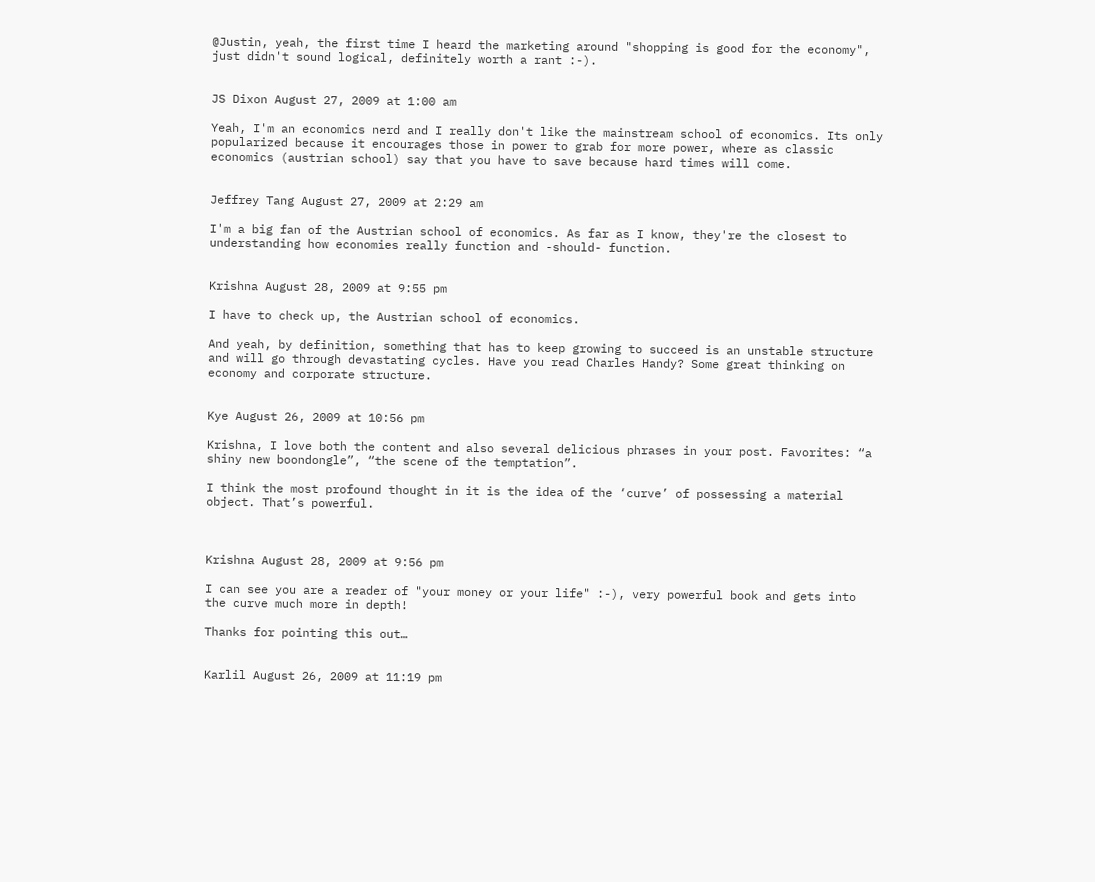@Justin, yeah, the first time I heard the marketing around "shopping is good for the economy", just didn't sound logical, definitely worth a rant :-).


JS Dixon August 27, 2009 at 1:00 am

Yeah, I'm an economics nerd and I really don't like the mainstream school of economics. Its only popularized because it encourages those in power to grab for more power, where as classic economics (austrian school) say that you have to save because hard times will come.


Jeffrey Tang August 27, 2009 at 2:29 am

I'm a big fan of the Austrian school of economics. As far as I know, they're the closest to understanding how economies really function and -should- function.


Krishna August 28, 2009 at 9:55 pm

I have to check up, the Austrian school of economics.

And yeah, by definition, something that has to keep growing to succeed is an unstable structure and will go through devastating cycles. Have you read Charles Handy? Some great thinking on economy and corporate structure.


Kye August 26, 2009 at 10:56 pm

Krishna, I love both the content and also several delicious phrases in your post. Favorites: “a shiny new boondongle”, “the scene of the temptation”.

I think the most profound thought in it is the idea of the ‘curve’ of possessing a material object. That’s powerful.



Krishna August 28, 2009 at 9:56 pm

I can see you are a reader of "your money or your life" :-), very powerful book and gets into the curve much more in depth!

Thanks for pointing this out…


Karlil August 26, 2009 at 11:19 pm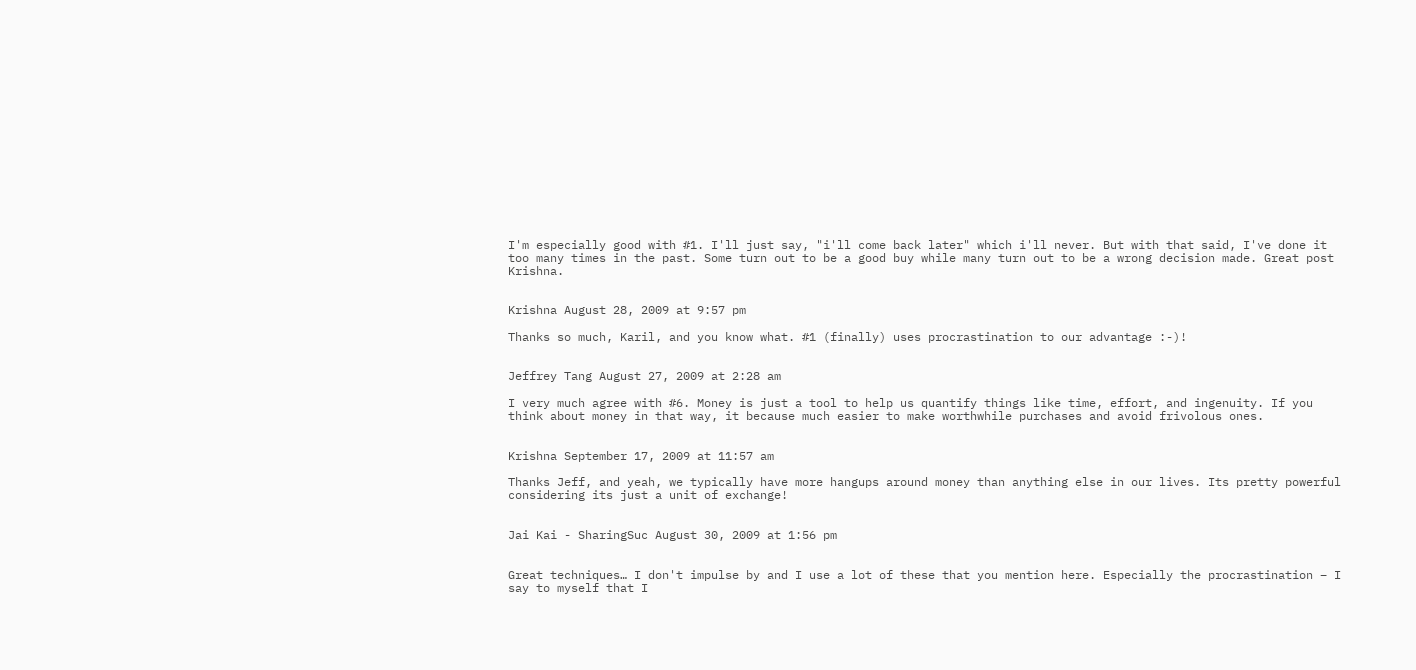I'm especially good with #1. I'll just say, "i'll come back later" which i'll never. But with that said, I've done it too many times in the past. Some turn out to be a good buy while many turn out to be a wrong decision made. Great post Krishna.


Krishna August 28, 2009 at 9:57 pm

Thanks so much, Karil, and you know what. #1 (finally) uses procrastination to our advantage :-)!


Jeffrey Tang August 27, 2009 at 2:28 am

I very much agree with #6. Money is just a tool to help us quantify things like time, effort, and ingenuity. If you think about money in that way, it because much easier to make worthwhile purchases and avoid frivolous ones.


Krishna September 17, 2009 at 11:57 am

Thanks Jeff, and yeah, we typically have more hangups around money than anything else in our lives. Its pretty powerful considering its just a unit of exchange!


Jai Kai - SharingSuc August 30, 2009 at 1:56 pm


Great techniques… I don't impulse by and I use a lot of these that you mention here. Especially the procrastination – I say to myself that I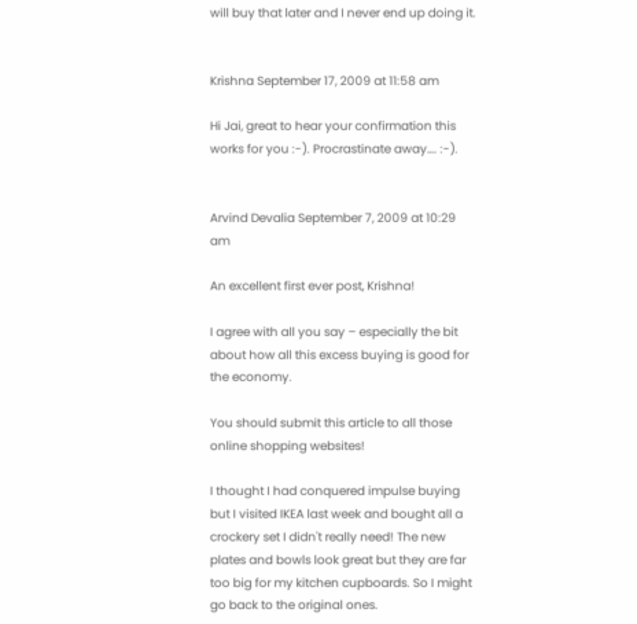will buy that later and I never end up doing it.


Krishna September 17, 2009 at 11:58 am

Hi Jai, great to hear your confirmation this works for you :-). Procrastinate away…. :-).


Arvind Devalia September 7, 2009 at 10:29 am

An excellent first ever post, Krishna!

I agree with all you say – especially the bit about how all this excess buying is good for the economy.

You should submit this article to all those online shopping websites!

I thought I had conquered impulse buying but I visited IKEA last week and bought all a crockery set I didn't really need! The new plates and bowls look great but they are far too big for my kitchen cupboards. So I might go back to the original ones.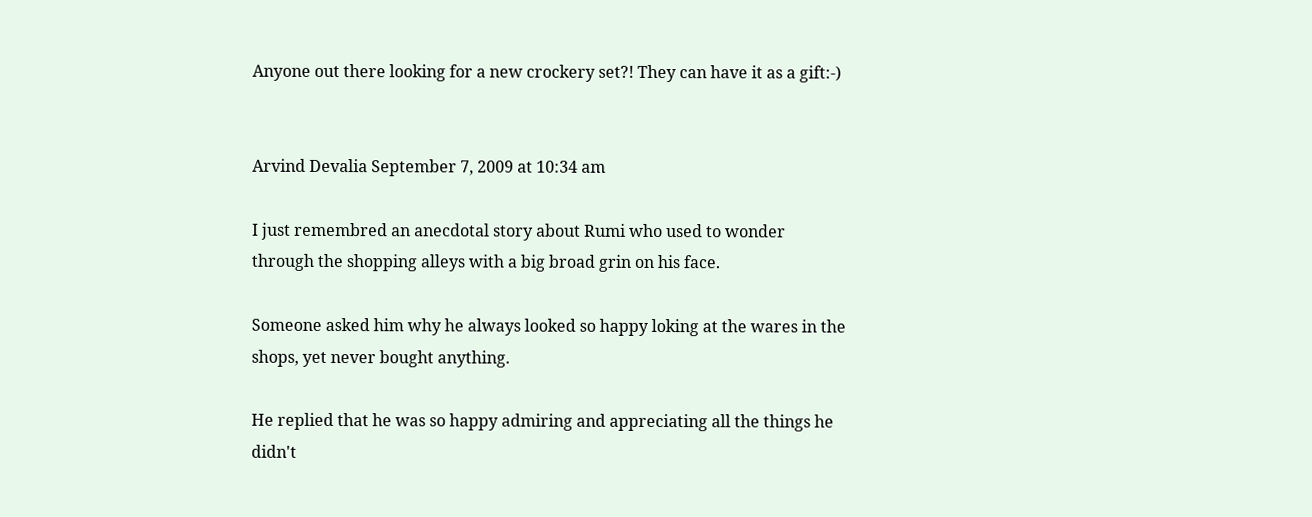Anyone out there looking for a new crockery set?! They can have it as a gift:-)


Arvind Devalia September 7, 2009 at 10:34 am

I just remembred an anecdotal story about Rumi who used to wonder through the shopping alleys with a big broad grin on his face.

Someone asked him why he always looked so happy loking at the wares in the shops, yet never bought anything.

He replied that he was so happy admiring and appreciating all the things he didn't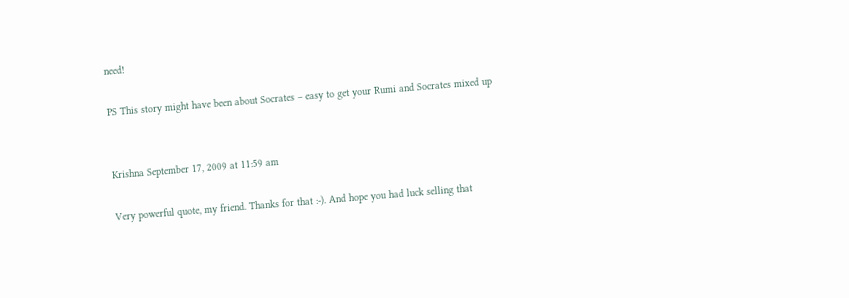need!

PS This story might have been about Socrates – easy to get your Rumi and Socrates mixed up


Krishna September 17, 2009 at 11:59 am

Very powerful quote, my friend. Thanks for that :-). And hope you had luck selling that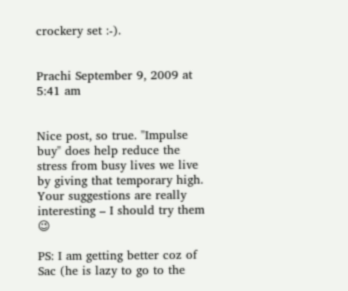crockery set :-).


Prachi September 9, 2009 at 5:41 am


Nice post, so true. "Impulse buy" does help reduce the stress from busy lives we live by giving that temporary high. Your suggestions are really interesting – I should try them 😉

PS: I am getting better coz of Sac (he is lazy to go to the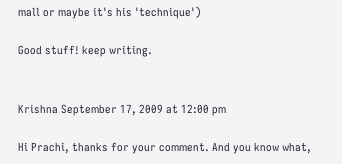mall or maybe it's his 'technique')

Good stuff! keep writing.


Krishna September 17, 2009 at 12:00 pm

Hi Prachi, thanks for your comment. And you know what,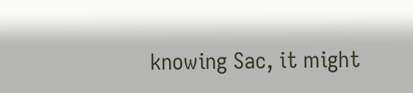knowing Sac, it might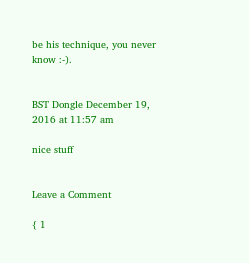be his technique, you never know :-).


BST Dongle December 19, 2016 at 11:57 am

nice stuff


Leave a Comment

{ 1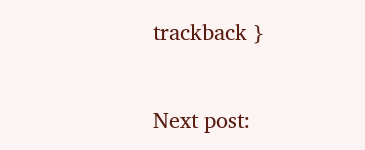trackback }

Next post: